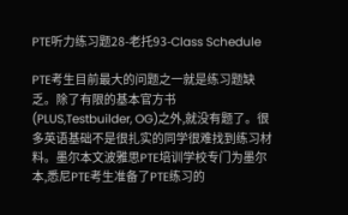PTE听力练习题28-老托93-Class Schedule

PTE考生目前最大的问题之一就是练习题缺乏。除了有限的基本官方书(PLUS,Testbuilder, OG)之外,就没有题了。很多英语基础不是很扎实的同学很难找到练习材料。墨尔本文波雅思PTE培训学校专门为墨尔本,悉尼PTE考生准备了PTE练习的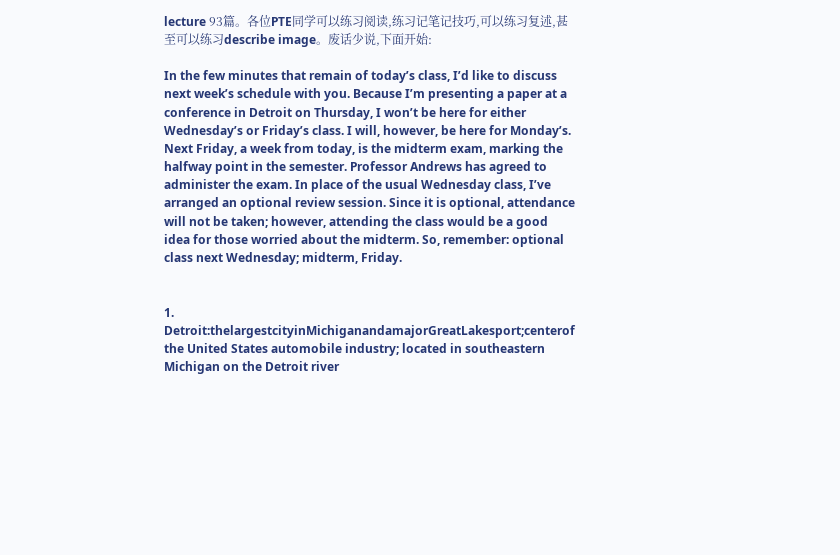lecture 93篇。各位PTE同学可以练习阅读,练习记笔记技巧,可以练习复述,甚至可以练习describe image。废话少说,下面开始:

In the few minutes that remain of today’s class, I’d like to discuss next week’s schedule with you. Because I’m presenting a paper at a conference in Detroit on Thursday, I won’t be here for either Wednesday’s or Friday’s class. I will, however, be here for Monday’s. Next Friday, a week from today, is the midterm exam, marking the halfway point in the semester. Professor Andrews has agreed to administer the exam. In place of the usual Wednesday class, I’ve arranged an optional review session. Since it is optional, attendance will not be taken; however, attending the class would be a good idea for those worried about the midterm. So, remember: optional class next Wednesday; midterm, Friday.


1. Detroit:thelargestcityinMichiganandamajorGreatLakesport;centerof the United States automobile industry; located in southeastern Michigan on the Detroit river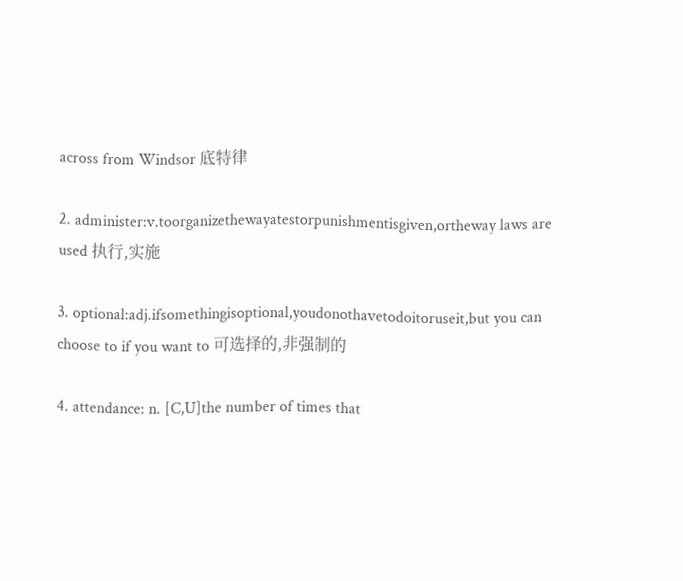across from Windsor 底特律

2. administer:v.toorganizethewayatestorpunishmentisgiven,ortheway laws are used 执行,实施

3. optional:adj.ifsomethingisoptional,youdonothavetodoitoruseit,but you can choose to if you want to 可选择的,非强制的

4. attendance: n. [C,U]the number of times that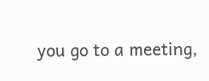you go to a meeting,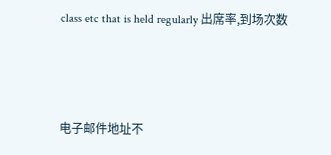class etc that is held regularly 出席率,到场次数



电子邮件地址不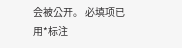会被公开。 必填项已用*标注